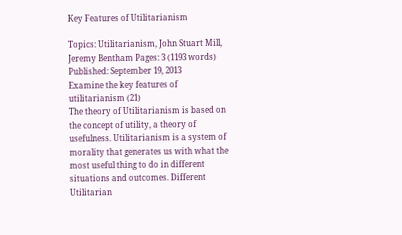Key Features of Utilitarianism

Topics: Utilitarianism, John Stuart Mill, Jeremy Bentham Pages: 3 (1193 words) Published: September 19, 2013
Examine the key features of utilitarianism (21)
The theory of Utilitarianism is based on the concept of utility, a theory of usefulness. Utilitarianism is a system of morality that generates us with what the most useful thing to do in different situations and outcomes. Different Utilitarian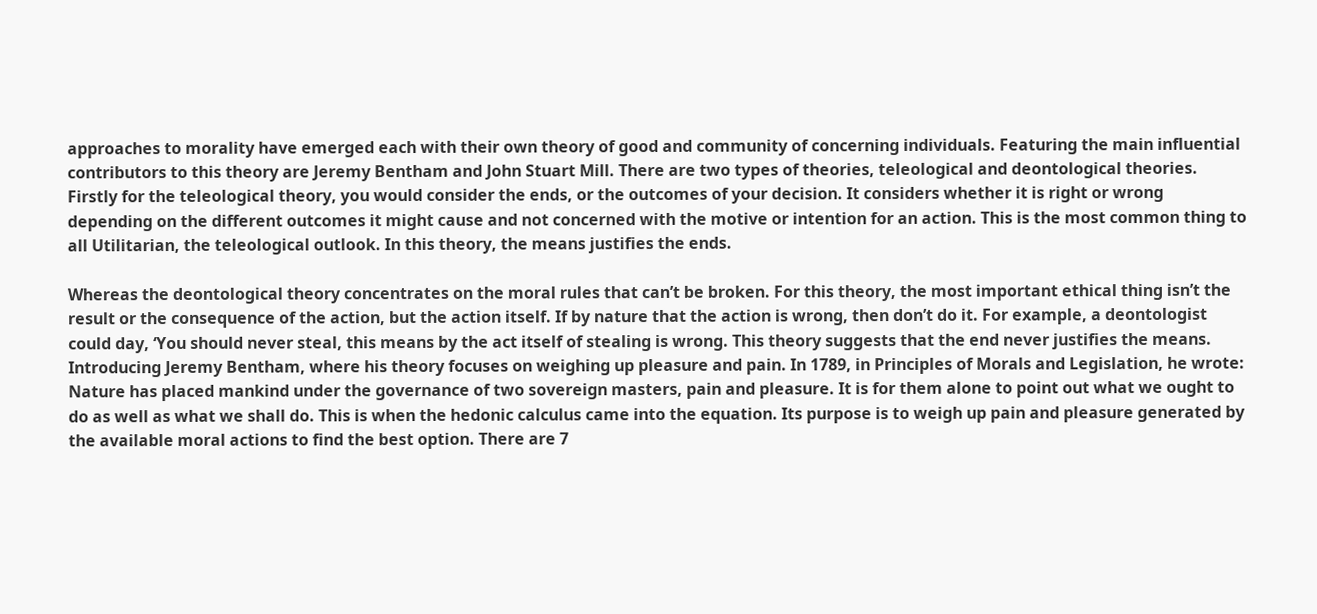approaches to morality have emerged each with their own theory of good and community of concerning individuals. Featuring the main influential contributors to this theory are Jeremy Bentham and John Stuart Mill. There are two types of theories, teleological and deontological theories. Firstly for the teleological theory, you would consider the ends, or the outcomes of your decision. It considers whether it is right or wrong depending on the different outcomes it might cause and not concerned with the motive or intention for an action. This is the most common thing to all Utilitarian, the teleological outlook. In this theory, the means justifies the ends.

Whereas the deontological theory concentrates on the moral rules that can’t be broken. For this theory, the most important ethical thing isn’t the result or the consequence of the action, but the action itself. If by nature that the action is wrong, then don’t do it. For example, a deontologist could day, ‘You should never steal, this means by the act itself of stealing is wrong. This theory suggests that the end never justifies the means. Introducing Jeremy Bentham, where his theory focuses on weighing up pleasure and pain. In 1789, in Principles of Morals and Legislation, he wrote: Nature has placed mankind under the governance of two sovereign masters, pain and pleasure. It is for them alone to point out what we ought to do as well as what we shall do. This is when the hedonic calculus came into the equation. Its purpose is to weigh up pain and pleasure generated by the available moral actions to find the best option. There are 7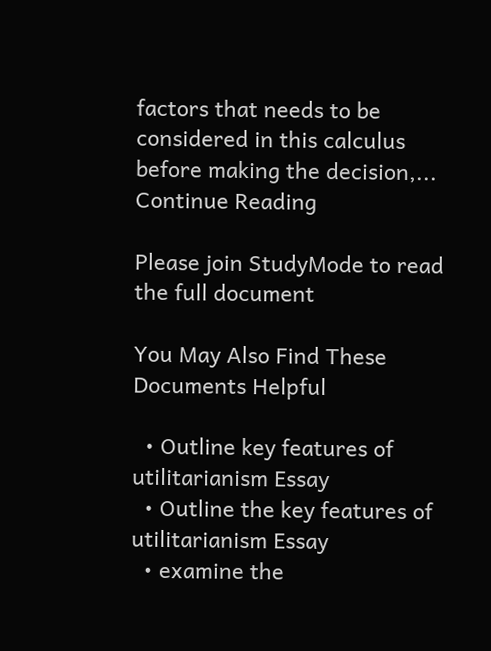factors that needs to be considered in this calculus before making the decision,...
Continue Reading

Please join StudyMode to read the full document

You May Also Find These Documents Helpful

  • Outline key features of utilitarianism Essay
  • Outline the key features of utilitarianism Essay
  • examine the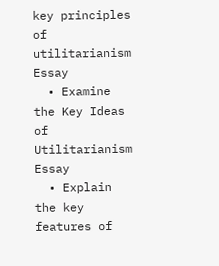key principles of utilitarianism Essay
  • Examine the Key Ideas of Utilitarianism Essay
  • Explain the key features of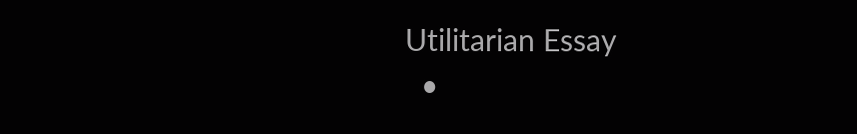Utilitarian Essay
  •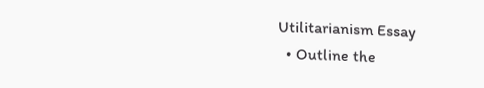Utilitarianism Essay
  • Outline the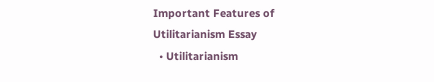Important Features of Utilitarianism Essay
  • Utilitarianism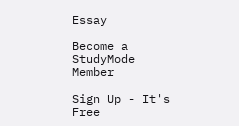Essay

Become a StudyMode Member

Sign Up - It's Free